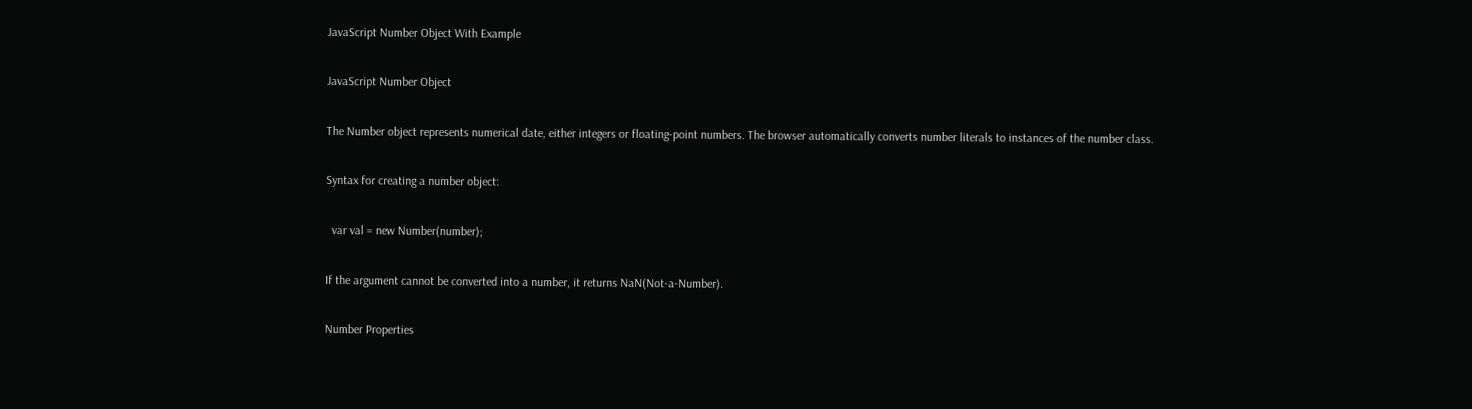JavaScript Number Object With Example

JavaScript Number Object

The Number object represents numerical date, either integers or floating-point numbers. The browser automatically converts number literals to instances of the number class.

Syntax for creating a number object:

  var val = new Number(number);

If the argument cannot be converted into a number, it returns NaN(Not-a-Number).

Number Properties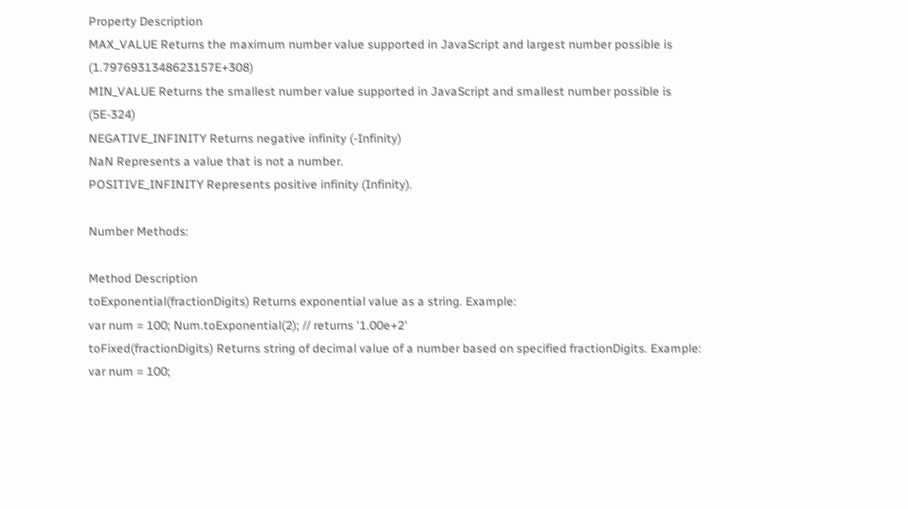Property Description
MAX_VALUE Returns the maximum number value supported in JavaScript and largest number possible is (1.7976931348623157E+308)
MIN_VALUE Returns the smallest number value supported in JavaScript and smallest number possible is (5E-324)
NEGATIVE_INFINITY Returns negative infinity (-Infinity)
NaN Represents a value that is not a number.
POSITIVE_INFINITY Represents positive infinity (Infinity).

Number Methods:

Method Description
toExponential(fractionDigits) Returns exponential value as a string. Example:
var num = 100; Num.toExponential(2); // returns '1.00e+2'
toFixed(fractionDigits) Returns string of decimal value of a number based on specified fractionDigits. Example: var num = 100;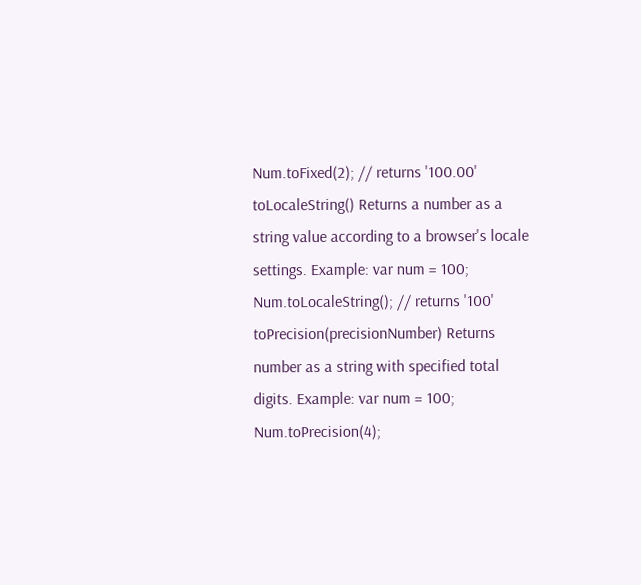Num.toFixed(2); // returns '100.00'
toLocaleString() Returns a number as a string value according to a browser's locale settings. Example: var num = 100; Num.toLocaleString(); // returns '100'
toPrecision(precisionNumber) Returns number as a string with specified total digits. Example: var num = 100; Num.toPrecision(4);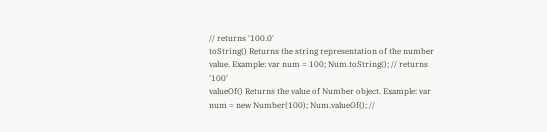// returns '100.0'
toString() Returns the string representation of the number value. Example: var num = 100; Num.toString(); // returns '100'
valueOf() Returns the value of Number object. Example: var num = new Number(100); Num.valueOf(); //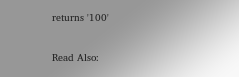returns '100'

Read Also: